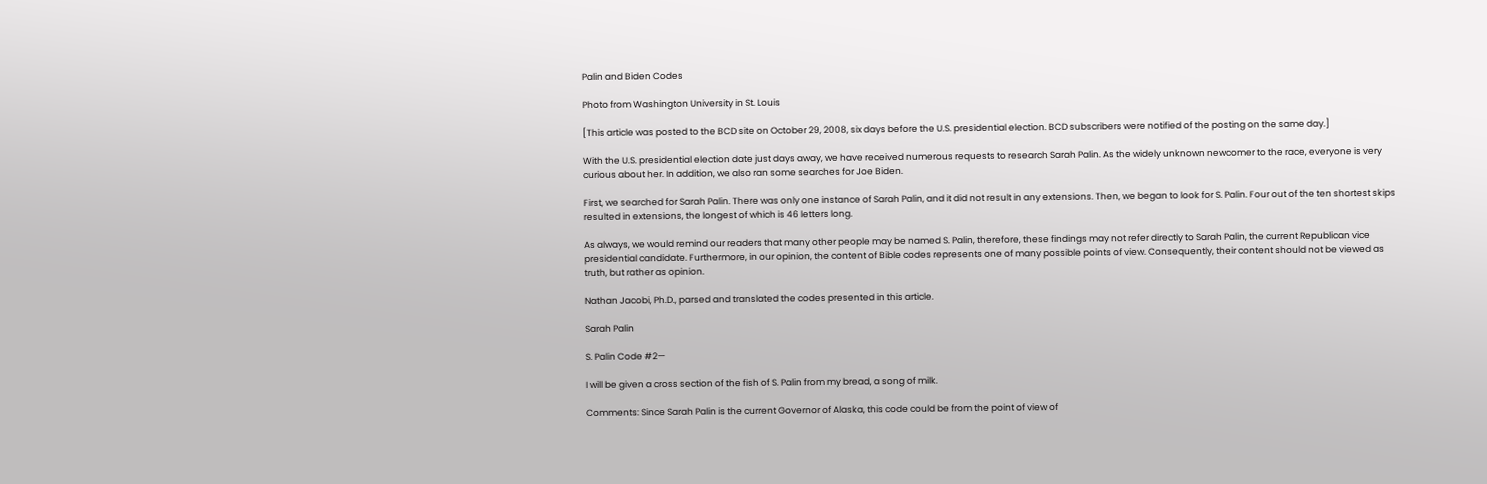Palin and Biden Codes

Photo from Washington University in St. Louis

[This article was posted to the BCD site on October 29, 2008, six days before the U.S. presidential election. BCD subscribers were notified of the posting on the same day.]

With the U.S. presidential election date just days away, we have received numerous requests to research Sarah Palin. As the widely unknown newcomer to the race, everyone is very curious about her. In addition, we also ran some searches for Joe Biden.

First, we searched for Sarah Palin. There was only one instance of Sarah Palin, and it did not result in any extensions. Then, we began to look for S. Palin. Four out of the ten shortest skips resulted in extensions, the longest of which is 46 letters long.

As always, we would remind our readers that many other people may be named S. Palin, therefore, these findings may not refer directly to Sarah Palin, the current Republican vice presidential candidate. Furthermore, in our opinion, the content of Bible codes represents one of many possible points of view. Consequently, their content should not be viewed as truth, but rather as opinion.

Nathan Jacobi, Ph.D., parsed and translated the codes presented in this article.

Sarah Palin

S. Palin Code #2—

I will be given a cross section of the fish of S. Palin from my bread, a song of milk.

Comments: Since Sarah Palin is the current Governor of Alaska, this code could be from the point of view of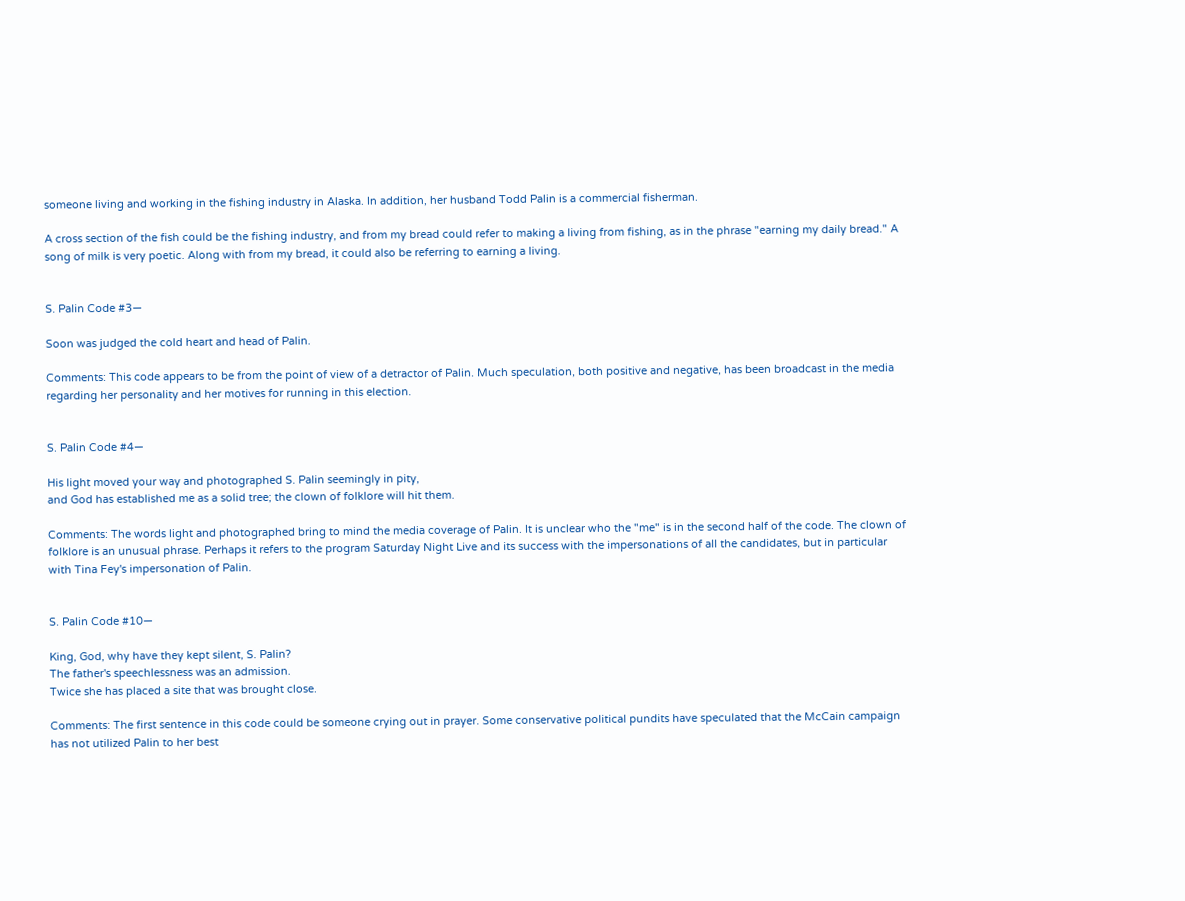someone living and working in the fishing industry in Alaska. In addition, her husband Todd Palin is a commercial fisherman.

A cross section of the fish could be the fishing industry, and from my bread could refer to making a living from fishing, as in the phrase "earning my daily bread." A song of milk is very poetic. Along with from my bread, it could also be referring to earning a living.


S. Palin Code #3—

Soon was judged the cold heart and head of Palin.

Comments: This code appears to be from the point of view of a detractor of Palin. Much speculation, both positive and negative, has been broadcast in the media regarding her personality and her motives for running in this election.


S. Palin Code #4—

His light moved your way and photographed S. Palin seemingly in pity,
and God has established me as a solid tree; the clown of folklore will hit them.

Comments: The words light and photographed bring to mind the media coverage of Palin. It is unclear who the "me" is in the second half of the code. The clown of folklore is an unusual phrase. Perhaps it refers to the program Saturday Night Live and its success with the impersonations of all the candidates, but in particular with Tina Fey's impersonation of Palin.


S. Palin Code #10—

King, God, why have they kept silent, S. Palin?
The father's speechlessness was an admission.
Twice she has placed a site that was brought close.

Comments: The first sentence in this code could be someone crying out in prayer. Some conservative political pundits have speculated that the McCain campaign has not utilized Palin to her best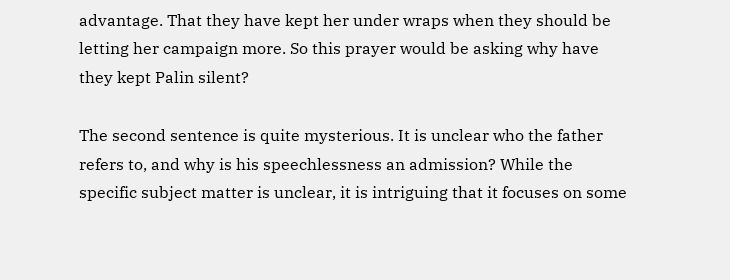advantage. That they have kept her under wraps when they should be letting her campaign more. So this prayer would be asking why have they kept Palin silent?

The second sentence is quite mysterious. It is unclear who the father refers to, and why is his speechlessness an admission? While the specific subject matter is unclear, it is intriguing that it focuses on some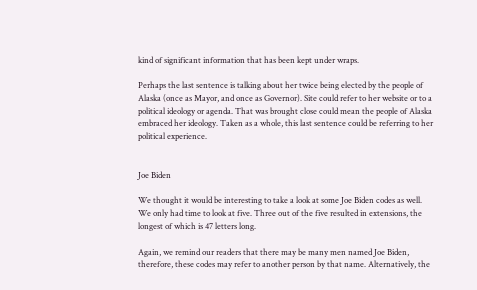kind of significant information that has been kept under wraps.

Perhaps the last sentence is talking about her twice being elected by the people of Alaska (once as Mayor, and once as Governor). Site could refer to her website or to a political ideology or agenda. That was brought close could mean the people of Alaska embraced her ideology. Taken as a whole, this last sentence could be referring to her political experience.


Joe Biden

We thought it would be interesting to take a look at some Joe Biden codes as well. We only had time to look at five. Three out of the five resulted in extensions, the longest of which is 47 letters long.

Again, we remind our readers that there may be many men named Joe Biden, therefore, these codes may refer to another person by that name. Alternatively, the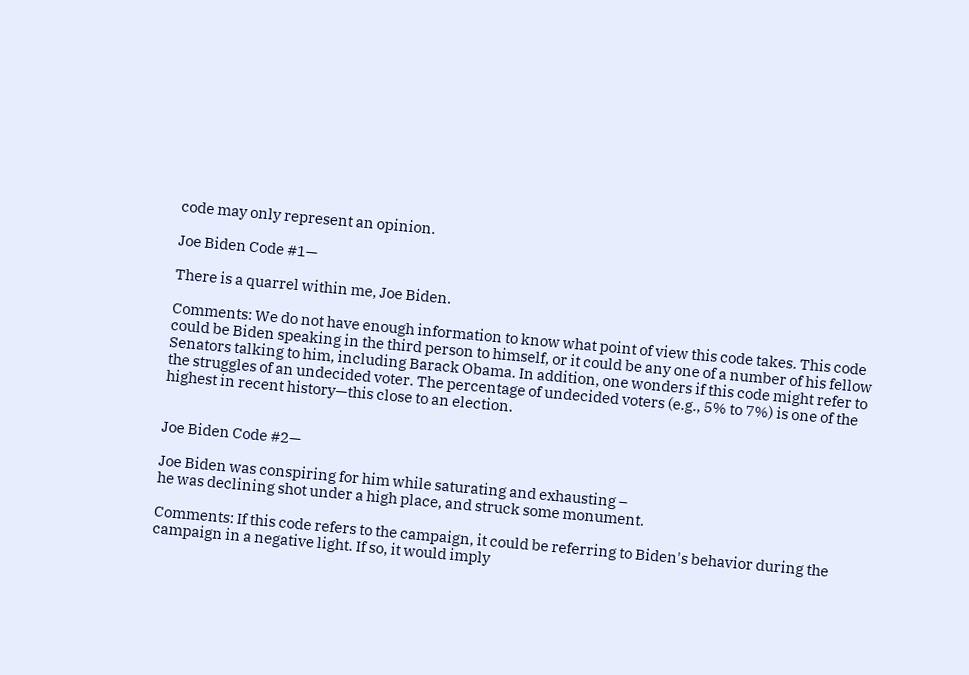code may only represent an opinion.

Joe Biden Code #1—

There is a quarrel within me, Joe Biden.

Comments: We do not have enough information to know what point of view this code takes. This code could be Biden speaking in the third person to himself, or it could be any one of a number of his fellow Senators talking to him, including Barack Obama. In addition, one wonders if this code might refer to the struggles of an undecided voter. The percentage of undecided voters (e.g., 5% to 7%) is one of the highest in recent history—this close to an election.


Joe Biden Code #2—

Joe Biden was conspiring for him while saturating and exhausting –
he was declining shot under a high place, and struck some monument.

Comments: If this code refers to the campaign, it could be referring to Biden's behavior during the campaign in a negative light. If so, it would imply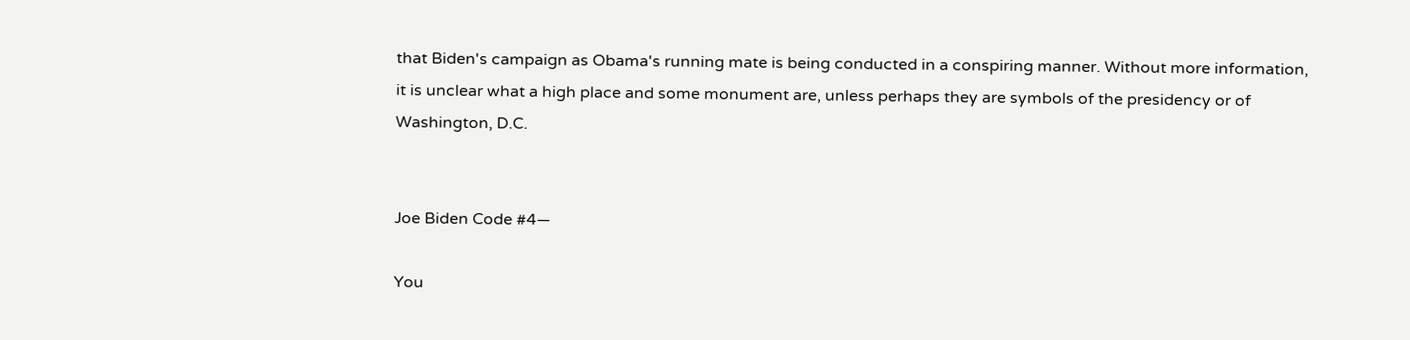that Biden's campaign as Obama's running mate is being conducted in a conspiring manner. Without more information, it is unclear what a high place and some monument are, unless perhaps they are symbols of the presidency or of Washington, D.C.


Joe Biden Code #4—

You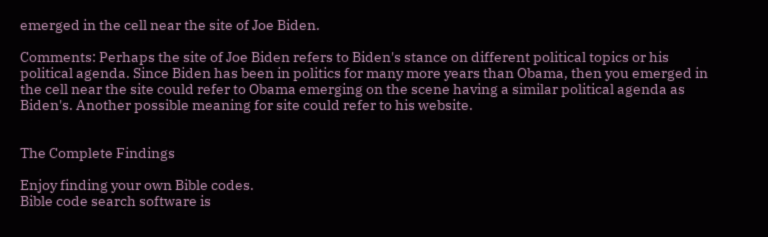emerged in the cell near the site of Joe Biden.

Comments: Perhaps the site of Joe Biden refers to Biden's stance on different political topics or his political agenda. Since Biden has been in politics for many more years than Obama, then you emerged in the cell near the site could refer to Obama emerging on the scene having a similar political agenda as Biden's. Another possible meaning for site could refer to his website.


The Complete Findings

Enjoy finding your own Bible codes.
Bible code search software is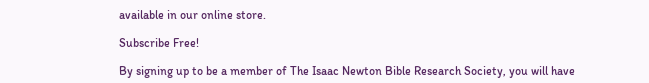available in our online store.

Subscribe Free!

By signing up to be a member of The Isaac Newton Bible Research Society, you will have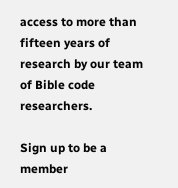access to more than fifteen years of research by our team of Bible code researchers.

Sign up to be a member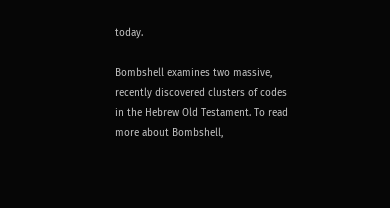today.

Bombshell examines two massive, recently discovered clusters of codes in the Hebrew Old Testament. To read more about Bombshell,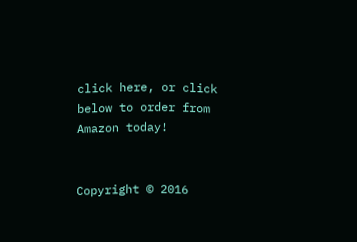click here, or click below to order from Amazon today!


Copyright © 2016